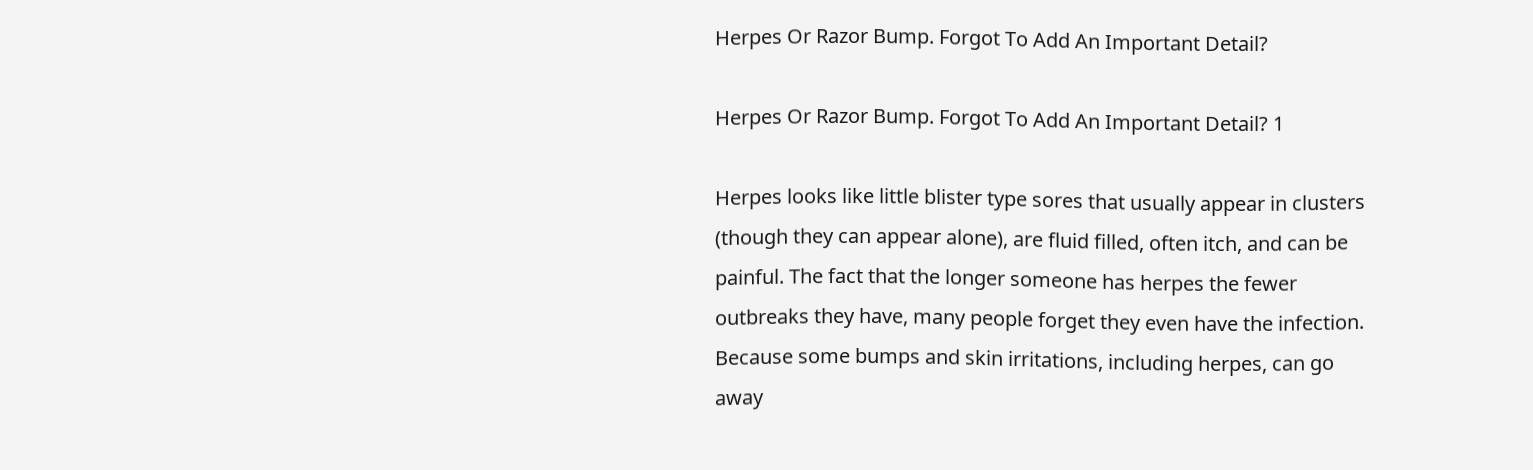Herpes Or Razor Bump. Forgot To Add An Important Detail?

Herpes Or Razor Bump. Forgot To Add An Important Detail? 1

Herpes looks like little blister type sores that usually appear in clusters (though they can appear alone), are fluid filled, often itch, and can be painful. The fact that the longer someone has herpes the fewer outbreaks they have, many people forget they even have the infection. Because some bumps and skin irritations, including herpes, can go away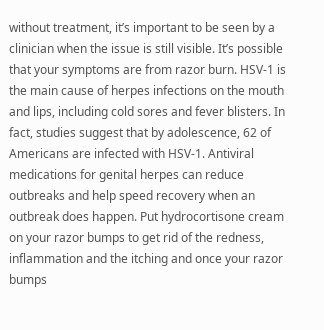without treatment, it’s important to be seen by a clinician when the issue is still visible. It’s possible that your symptoms are from razor burn. HSV-1 is the main cause of herpes infections on the mouth and lips, including cold sores and fever blisters. In fact, studies suggest that by adolescence, 62 of Americans are infected with HSV-1. Antiviral medications for genital herpes can reduce outbreaks and help speed recovery when an outbreak does happen. Put hydrocortisone cream on your razor bumps to get rid of the redness, inflammation and the itching and once your razor bumps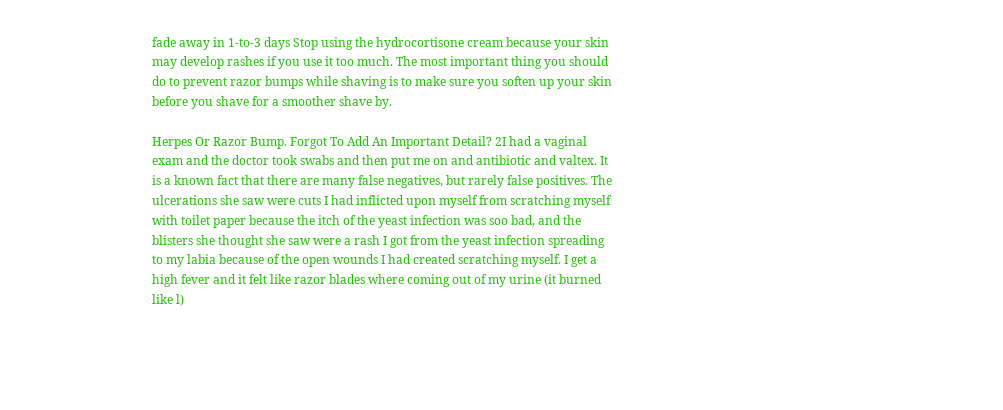fade away in 1-to-3 days Stop using the hydrocortisone cream because your skin may develop rashes if you use it too much. The most important thing you should do to prevent razor bumps while shaving is to make sure you soften up your skin before you shave for a smoother shave by.

Herpes Or Razor Bump. Forgot To Add An Important Detail? 2I had a vaginal exam and the doctor took swabs and then put me on and antibiotic and valtex. It is a known fact that there are many false negatives, but rarely false positives. The ulcerations she saw were cuts I had inflicted upon myself from scratching myself with toilet paper because the itch of the yeast infection was soo bad, and the blisters she thought she saw were a rash I got from the yeast infection spreading to my labia because of the open wounds I had created scratching myself. I get a high fever and it felt like razor blades where coming out of my urine (it burned like l)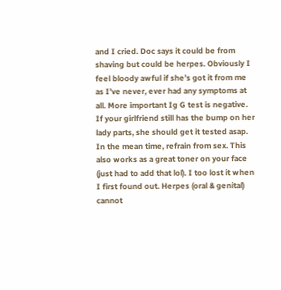and I cried. Doc says it could be from shaving but could be herpes. Obviously I feel bloody awful if she’s got it from me as I’ve never, ever had any symptoms at all. More important Ig G test is negative. If your girlfriend still has the bump on her lady parts, she should get it tested asap. In the mean time, refrain from sex. This also works as a great toner on your face (just had to add that lol). I too lost it when I first found out. Herpes (oral & genital) cannot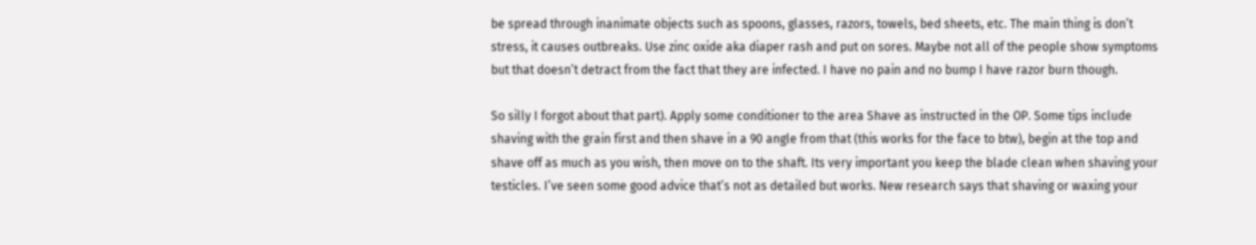be spread through inanimate objects such as spoons, glasses, razors, towels, bed sheets, etc. The main thing is don’t stress, it causes outbreaks. Use zinc oxide aka diaper rash and put on sores. Maybe not all of the people show symptoms but that doesn’t detract from the fact that they are infected. I have no pain and no bump I have razor burn though.

So silly I forgot about that part). Apply some conditioner to the area Shave as instructed in the OP. Some tips include shaving with the grain first and then shave in a 90 angle from that (this works for the face to btw), begin at the top and shave off as much as you wish, then move on to the shaft. Its very important you keep the blade clean when shaving your testicles. I’ve seen some good advice that’s not as detailed but works. New research says that shaving or waxing your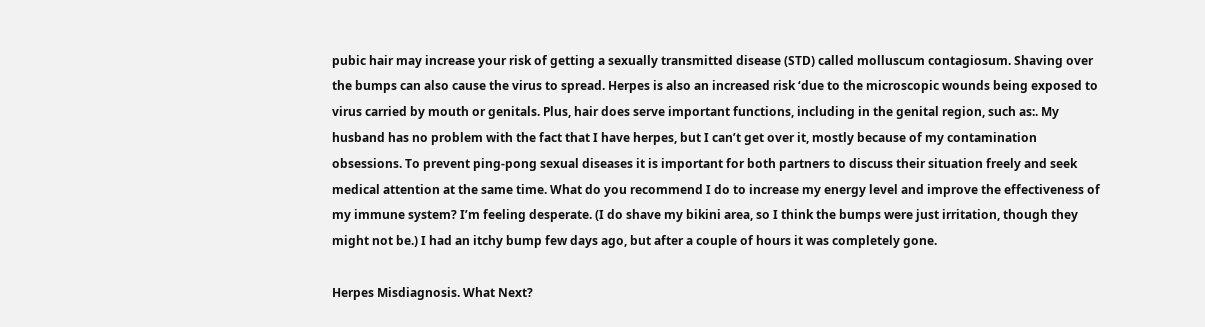pubic hair may increase your risk of getting a sexually transmitted disease (STD) called molluscum contagiosum. Shaving over the bumps can also cause the virus to spread. Herpes is also an increased risk ‘due to the microscopic wounds being exposed to virus carried by mouth or genitals. Plus, hair does serve important functions, including in the genital region, such as:. My husband has no problem with the fact that I have herpes, but I can’t get over it, mostly because of my contamination obsessions. To prevent ping-pong sexual diseases it is important for both partners to discuss their situation freely and seek medical attention at the same time. What do you recommend I do to increase my energy level and improve the effectiveness of my immune system? I’m feeling desperate. (I do shave my bikini area, so I think the bumps were just irritation, though they might not be.) I had an itchy bump few days ago, but after a couple of hours it was completely gone.

Herpes Misdiagnosis. What Next?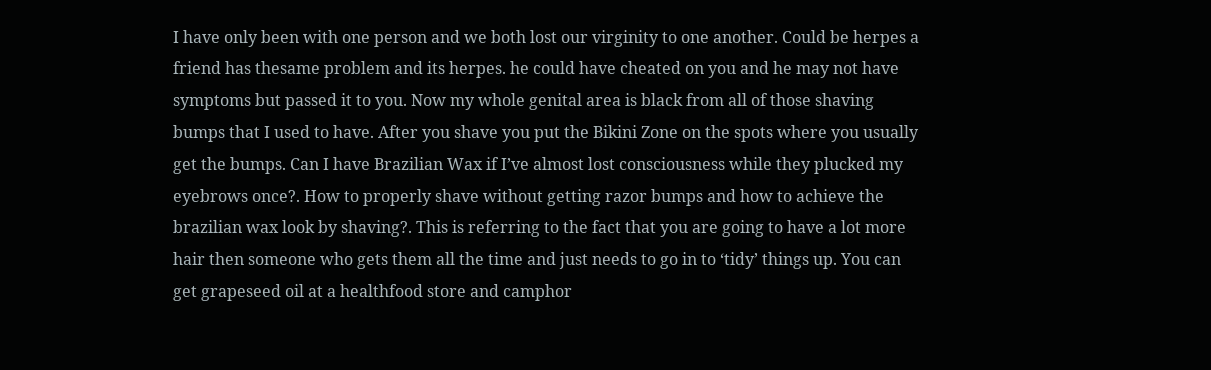I have only been with one person and we both lost our virginity to one another. Could be herpes a friend has thesame problem and its herpes. he could have cheated on you and he may not have symptoms but passed it to you. Now my whole genital area is black from all of those shaving bumps that I used to have. After you shave you put the Bikini Zone on the spots where you usually get the bumps. Can I have Brazilian Wax if I’ve almost lost consciousness while they plucked my eyebrows once?. How to properly shave without getting razor bumps and how to achieve the brazilian wax look by shaving?. This is referring to the fact that you are going to have a lot more hair then someone who gets them all the time and just needs to go in to ‘tidy’ things up. You can get grapeseed oil at a healthfood store and camphor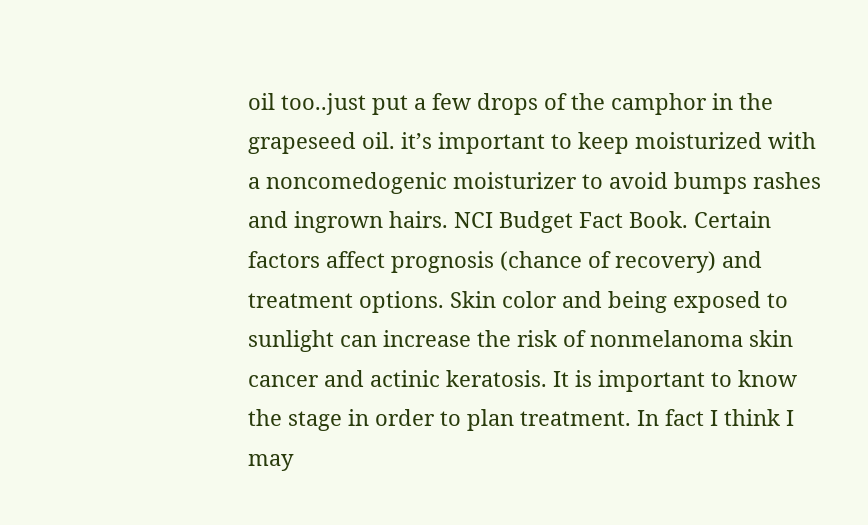oil too..just put a few drops of the camphor in the grapeseed oil. it’s important to keep moisturized with a noncomedogenic moisturizer to avoid bumps rashes and ingrown hairs. NCI Budget Fact Book. Certain factors affect prognosis (chance of recovery) and treatment options. Skin color and being exposed to sunlight can increase the risk of nonmelanoma skin cancer and actinic keratosis. It is important to know the stage in order to plan treatment. In fact I think I may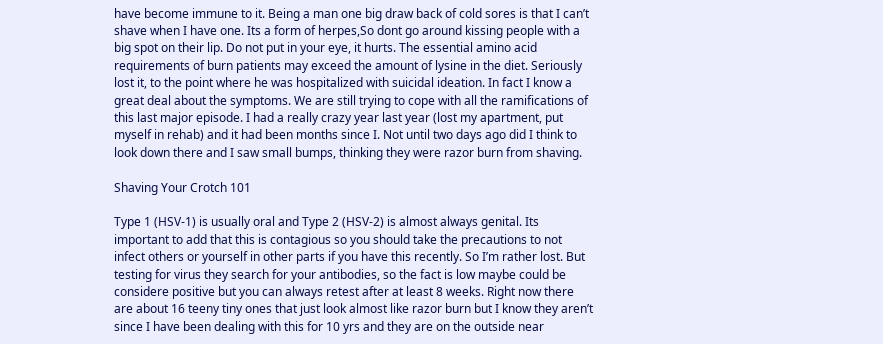have become immune to it. Being a man one big draw back of cold sores is that I can’t shave when I have one. Its a form of herpes,So dont go around kissing people with a big spot on their lip. Do not put in your eye, it hurts. The essential amino acid requirements of burn patients may exceed the amount of lysine in the diet. Seriously lost it, to the point where he was hospitalized with suicidal ideation. In fact I know a great deal about the symptoms. We are still trying to cope with all the ramifications of this last major episode. I had a really crazy year last year (lost my apartment, put myself in rehab) and it had been months since I. Not until two days ago did I think to look down there and I saw small bumps, thinking they were razor burn from shaving.

Shaving Your Crotch 101

Type 1 (HSV-1) is usually oral and Type 2 (HSV-2) is almost always genital. Its important to add that this is contagious so you should take the precautions to not infect others or yourself in other parts if you have this recently. So I’m rather lost. But testing for virus they search for your antibodies, so the fact is low maybe could be considere positive but you can always retest after at least 8 weeks. Right now there are about 16 teeny tiny ones that just look almost like razor burn but I know they aren’t since I have been dealing with this for 10 yrs and they are on the outside near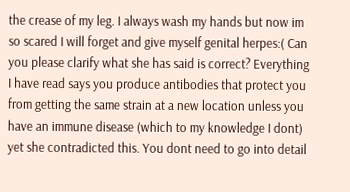the crease of my leg. I always wash my hands but now im so scared I will forget and give myself genital herpes:( Can you please clarify what she has said is correct? Everything I have read says you produce antibodies that protect you from getting the same strain at a new location unless you have an immune disease (which to my knowledge I dont) yet she contradicted this. You dont need to go into detail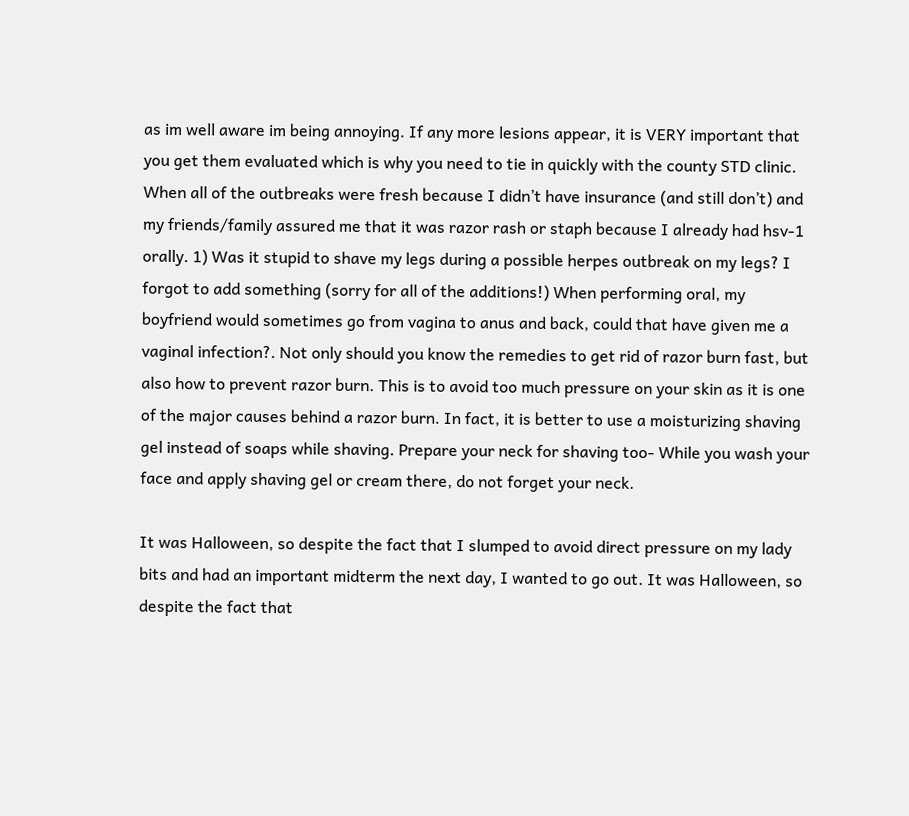as im well aware im being annoying. If any more lesions appear, it is VERY important that you get them evaluated which is why you need to tie in quickly with the county STD clinic. When all of the outbreaks were fresh because I didn’t have insurance (and still don’t) and my friends/family assured me that it was razor rash or staph because I already had hsv-1 orally. 1) Was it stupid to shave my legs during a possible herpes outbreak on my legs? I forgot to add something (sorry for all of the additions!) When performing oral, my boyfriend would sometimes go from vagina to anus and back, could that have given me a vaginal infection?. Not only should you know the remedies to get rid of razor burn fast, but also how to prevent razor burn. This is to avoid too much pressure on your skin as it is one of the major causes behind a razor burn. In fact, it is better to use a moisturizing shaving gel instead of soaps while shaving. Prepare your neck for shaving too- While you wash your face and apply shaving gel or cream there, do not forget your neck.

It was Halloween, so despite the fact that I slumped to avoid direct pressure on my lady bits and had an important midterm the next day, I wanted to go out. It was Halloween, so despite the fact that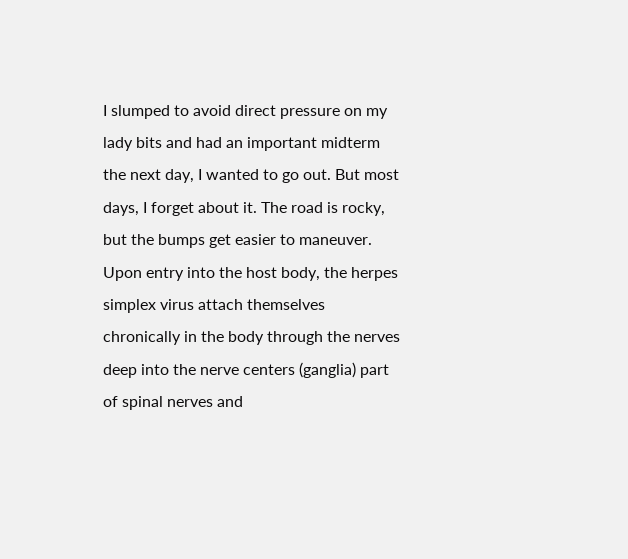I slumped to avoid direct pressure on my lady bits and had an important midterm the next day, I wanted to go out. But most days, I forget about it. The road is rocky, but the bumps get easier to maneuver. Upon entry into the host body, the herpes simplex virus attach themselves chronically in the body through the nerves deep into the nerve centers (ganglia) part of spinal nerves and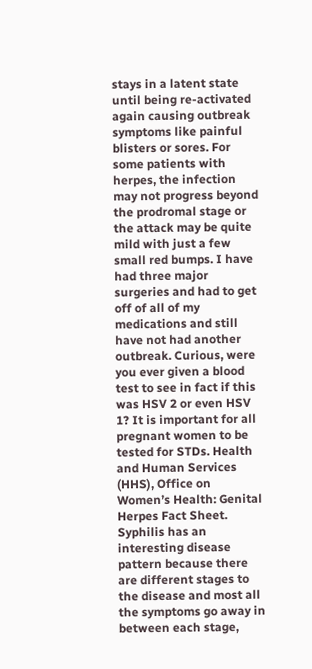stays in a latent state until being re-activated again causing outbreak symptoms like painful blisters or sores. For some patients with herpes, the infection may not progress beyond the prodromal stage or the attack may be quite mild with just a few small red bumps. I have had three major surgeries and had to get off of all of my medications and still have not had another outbreak. Curious, were you ever given a blood test to see in fact if this was HSV 2 or even HSV 1? It is important for all pregnant women to be tested for STDs. Health and Human Services (HHS), Office on Women’s Health: Genital Herpes Fact Sheet. Syphilis has an interesting disease pattern because there are different stages to the disease and most all the symptoms go away in between each stage,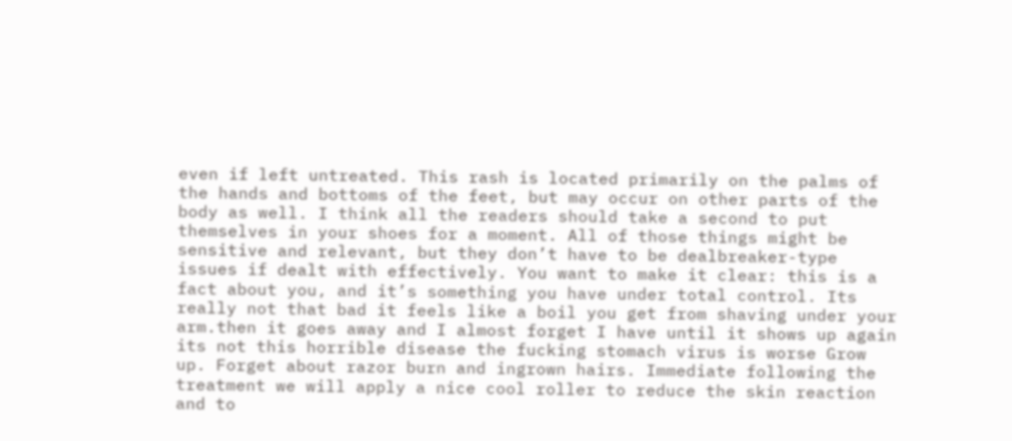even if left untreated. This rash is located primarily on the palms of the hands and bottoms of the feet, but may occur on other parts of the body as well. I think all the readers should take a second to put themselves in your shoes for a moment. All of those things might be sensitive and relevant, but they don’t have to be dealbreaker-type issues if dealt with effectively. You want to make it clear: this is a fact about you, and it’s something you have under total control. Its really not that bad it feels like a boil you get from shaving under your arm.then it goes away and I almost forget I have until it shows up again its not this horrible disease the fucking stomach virus is worse Grow up. Forget about razor burn and ingrown hairs. Immediate following the treatment we will apply a nice cool roller to reduce the skin reaction and to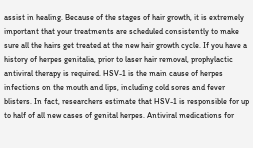assist in healing. Because of the stages of hair growth, it is extremely important that your treatments are scheduled consistently to make sure all the hairs get treated at the new hair growth cycle. If you have a history of herpes genitalia, prior to laser hair removal, prophylactic antiviral therapy is required. HSV-1 is the main cause of herpes infections on the mouth and lips, including cold sores and fever blisters. In fact, researchers estimate that HSV-1 is responsible for up to half of all new cases of genital herpes. Antiviral medications for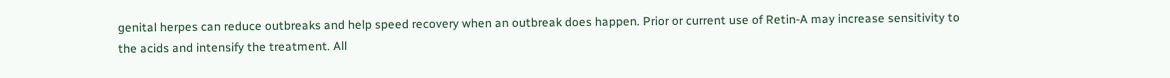genital herpes can reduce outbreaks and help speed recovery when an outbreak does happen. Prior or current use of Retin-A may increase sensitivity to the acids and intensify the treatment. All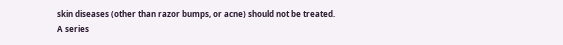skin diseases (other than razor bumps, or acne) should not be treated. A series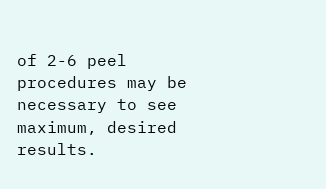of 2-6 peel procedures may be necessary to see maximum, desired results.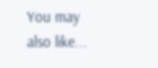You may also like...